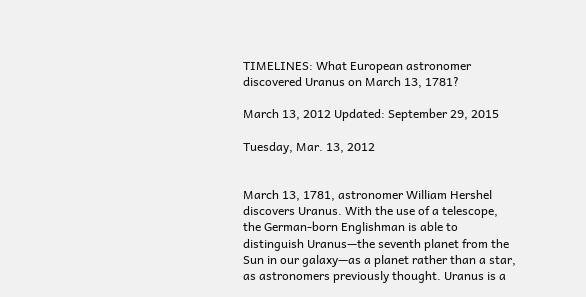TIMELINES: What European astronomer discovered Uranus on March 13, 1781?

March 13, 2012 Updated: September 29, 2015

Tuesday, Mar. 13, 2012


March 13, 1781, astronomer William Hershel discovers Uranus. With the use of a telescope, the German-born Englishman is able to distinguish Uranus—the seventh planet from the Sun in our galaxy—as a planet rather than a star, as astronomers previously thought. Uranus is a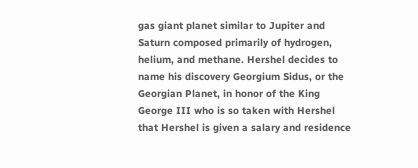gas giant planet similar to Jupiter and Saturn composed primarily of hydrogen, helium, and methane. Hershel decides to name his discovery Georgium Sidus, or the Georgian Planet, in honor of the King George III who is so taken with Hershel that Hershel is given a salary and residence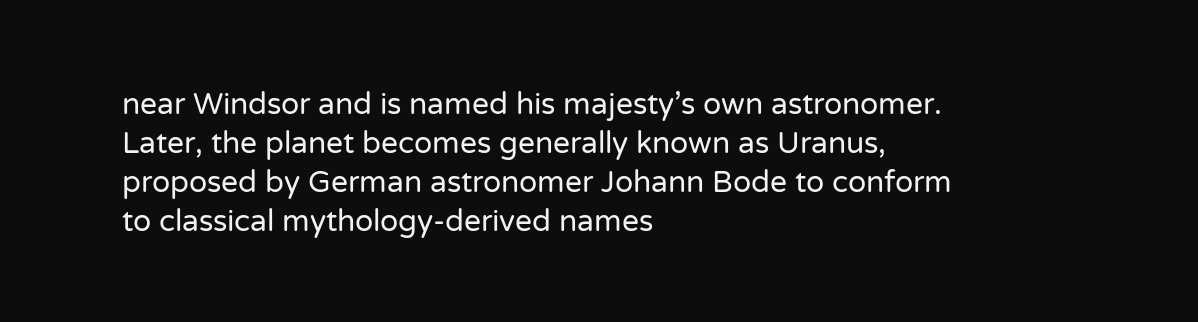near Windsor and is named his majesty’s own astronomer. Later, the planet becomes generally known as Uranus, proposed by German astronomer Johann Bode to conform to classical mythology-derived names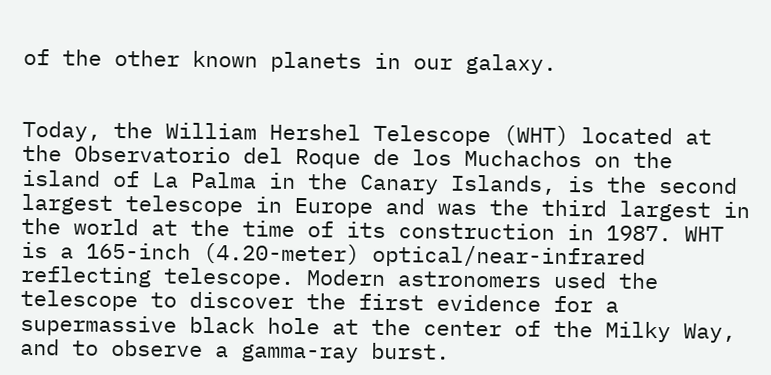of the other known planets in our galaxy.


Today, the William Hershel Telescope (WHT) located at the Observatorio del Roque de los Muchachos on the island of La Palma in the Canary Islands, is the second largest telescope in Europe and was the third largest in the world at the time of its construction in 1987. WHT is a 165-inch (4.20-meter) optical/near-infrared reflecting telescope. Modern astronomers used the telescope to discover the first evidence for a supermassive black hole at the center of the Milky Way, and to observe a gamma-ray burst.